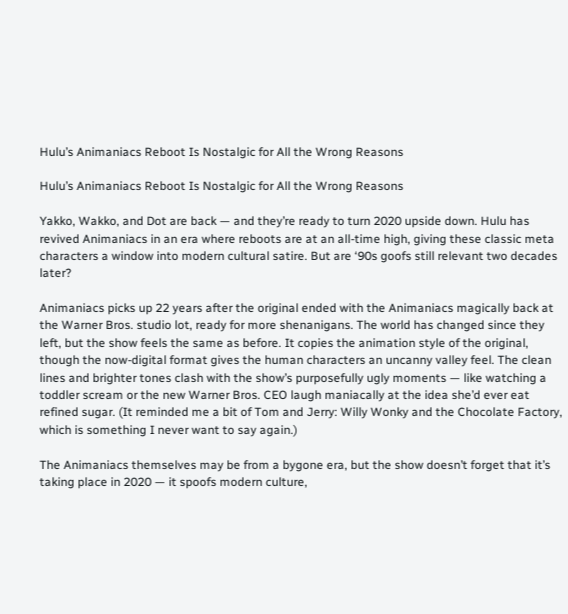Hulu’s Animaniacs Reboot Is Nostalgic for All the Wrong Reasons

Hulu’s Animaniacs Reboot Is Nostalgic for All the Wrong Reasons

Yakko, Wakko, and Dot are back — and they’re ready to turn 2020 upside down. Hulu has revived Animaniacs in an era where reboots are at an all-time high, giving these classic meta characters a window into modern cultural satire. But are ‘90s goofs still relevant two decades later?

Animaniacs picks up 22 years after the original ended with the Animaniacs magically back at the Warner Bros. studio lot, ready for more shenanigans. The world has changed since they left, but the show feels the same as before. It copies the animation style of the original, though the now-digital format gives the human characters an uncanny valley feel. The clean lines and brighter tones clash with the show’s purposefully ugly moments — like watching a toddler scream or the new Warner Bros. CEO laugh maniacally at the idea she’d ever eat refined sugar. (It reminded me a bit of Tom and Jerry: Willy Wonky and the Chocolate Factory, which is something I never want to say again.)

The Animaniacs themselves may be from a bygone era, but the show doesn’t forget that it’s taking place in 2020 — it spoofs modern culture,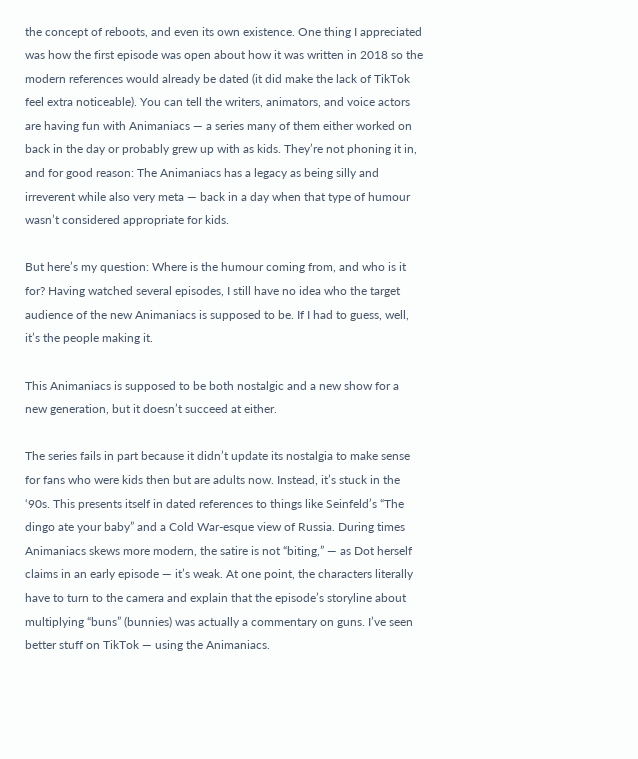the concept of reboots, and even its own existence. One thing I appreciated was how the first episode was open about how it was written in 2018 so the modern references would already be dated (it did make the lack of TikTok feel extra noticeable). You can tell the writers, animators, and voice actors are having fun with Animaniacs — a series many of them either worked on back in the day or probably grew up with as kids. They’re not phoning it in, and for good reason: The Animaniacs has a legacy as being silly and irreverent while also very meta — back in a day when that type of humour wasn’t considered appropriate for kids.

But here’s my question: Where is the humour coming from, and who is it for? Having watched several episodes, I still have no idea who the target audience of the new Animaniacs is supposed to be. If I had to guess, well, it’s the people making it.

This Animaniacs is supposed to be both nostalgic and a new show for a new generation, but it doesn’t succeed at either.

The series fails in part because it didn’t update its nostalgia to make sense for fans who were kids then but are adults now. Instead, it’s stuck in the ‘90s. This presents itself in dated references to things like Seinfeld’s “The dingo ate your baby” and a Cold War-esque view of Russia. During times Animaniacs skews more modern, the satire is not “biting,” — as Dot herself claims in an early episode — it’s weak. At one point, the characters literally have to turn to the camera and explain that the episode’s storyline about multiplying “buns” (bunnies) was actually a commentary on guns. I’ve seen better stuff on TikTok — using the Animaniacs.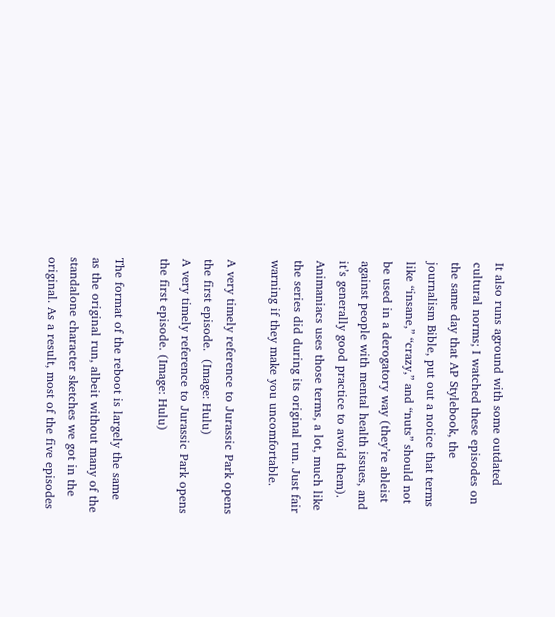It also runs aground with some outdated cultural norms; I watched these episodes on the same day that AP Stylebook, the journalism Bible, put out a notice that terms like “insane,” “crazy,” and “nuts” should not be used in a derogatory way (they’re ableist against people with mental health issues, and it’s generally good practice to avoid them). Animaniacs uses those terms, a lot, much like the series did during its original run. Just fair warning if they make you uncomfortable.

A very timely reference to Jurassic Park opens the first episode.  (Image: Hulu)
A very timely reference to Jurassic Park opens the first episode. (Image: Hulu)

The format of the reboot is largely the same as the original run, albeit without many of the standalone character sketches we got in the original. As a result, most of the five episodes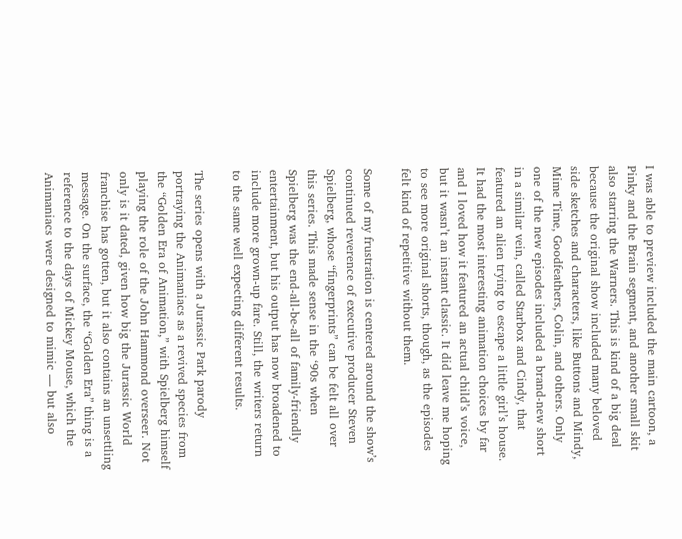I was able to preview included the main cartoon, a Pinky and the Brain segment, and another small skit also starring the Warners. This is kind of a big deal because the original show included many beloved side sketches and characters, like Buttons and Mindy, Mime Time, Goodfeathers, Colin, and others. Only one of the new episodes included a brand-new short in a similar vein, called Starbox and Cindy, that featured an alien trying to escape a little girl’s house. It had the most interesting animation choices by far and I loved how it featured an actual child’s voice, but it wasn’t an instant classic. It did leave me hoping to see more original shorts, though, as the episodes felt kind of repetitive without them.

Some of my frustration is centered around the show’s continued reverence of executive producer Steven Spielberg, whose “fingerprints” can be felt all over this series. This made sense in the ‘90s when Spielberg was the end-all-be-all of family-friendly entertainment, but his output has now broadened to include more grown-up fare. Still, the writers return to the same well expecting different results.

The series opens with a Jurassic Park parody portraying the Animaniacs as a revived species from the “Golden Era of Animation,” with Spielberg himself playing the role of the John Hammond overseer. Not only is it dated, given how big the Jurassic World franchise has gotten, but it also contains an unsettling message. On the surface, the “Golden Era” thing is a reference to the days of Mickey Mouse, which the Animaniacs were designed to mimic — but also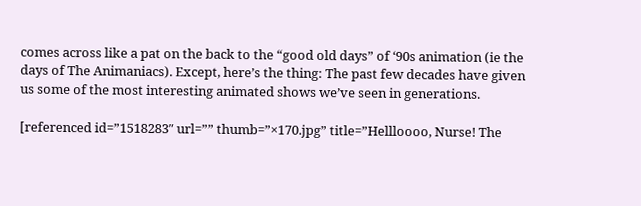comes across like a pat on the back to the “good old days” of ‘90s animation (ie the days of The Animaniacs). Except, here’s the thing: The past few decades have given us some of the most interesting animated shows we’ve seen in generations.

[referenced id=”1518283″ url=”” thumb=”×170.jpg” title=”Hellloooo, Nurse! The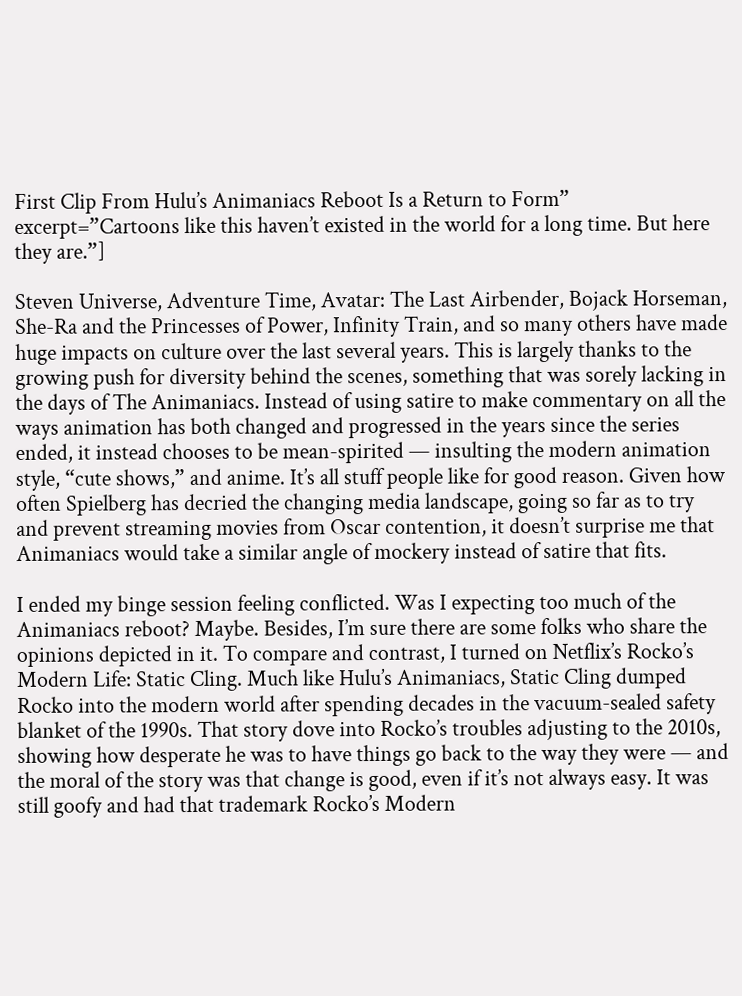First Clip From Hulu’s Animaniacs Reboot Is a Return to Form” excerpt=”Cartoons like this haven’t existed in the world for a long time. But here they are.”]

Steven Universe, Adventure Time, Avatar: The Last Airbender, Bojack Horseman, She-Ra and the Princesses of Power, Infinity Train, and so many others have made huge impacts on culture over the last several years. This is largely thanks to the growing push for diversity behind the scenes, something that was sorely lacking in the days of The Animaniacs. Instead of using satire to make commentary on all the ways animation has both changed and progressed in the years since the series ended, it instead chooses to be mean-spirited — insulting the modern animation style, “cute shows,” and anime. It’s all stuff people like for good reason. Given how often Spielberg has decried the changing media landscape, going so far as to try and prevent streaming movies from Oscar contention, it doesn’t surprise me that Animaniacs would take a similar angle of mockery instead of satire that fits.

I ended my binge session feeling conflicted. Was I expecting too much of the Animaniacs reboot? Maybe. Besides, I’m sure there are some folks who share the opinions depicted in it. To compare and contrast, I turned on Netflix’s Rocko’s Modern Life: Static Cling. Much like Hulu’s Animaniacs, Static Cling dumped Rocko into the modern world after spending decades in the vacuum-sealed safety blanket of the 1990s. That story dove into Rocko’s troubles adjusting to the 2010s, showing how desperate he was to have things go back to the way they were — and the moral of the story was that change is good, even if it’s not always easy. It was still goofy and had that trademark Rocko’s Modern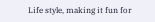Life style, making it fun for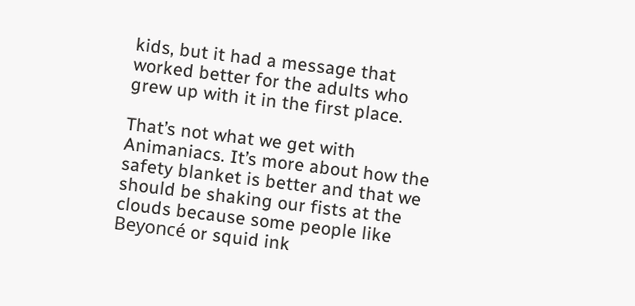kids, but it had a message that worked better for the adults who grew up with it in the first place.

That’s not what we get with Animaniacs. It’s more about how the safety blanket is better and that we should be shaking our fists at the clouds because some people like Beyoncé or squid ink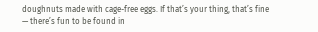doughnuts made with cage-free eggs. If that’s your thing, that’s fine — there’s fun to be found in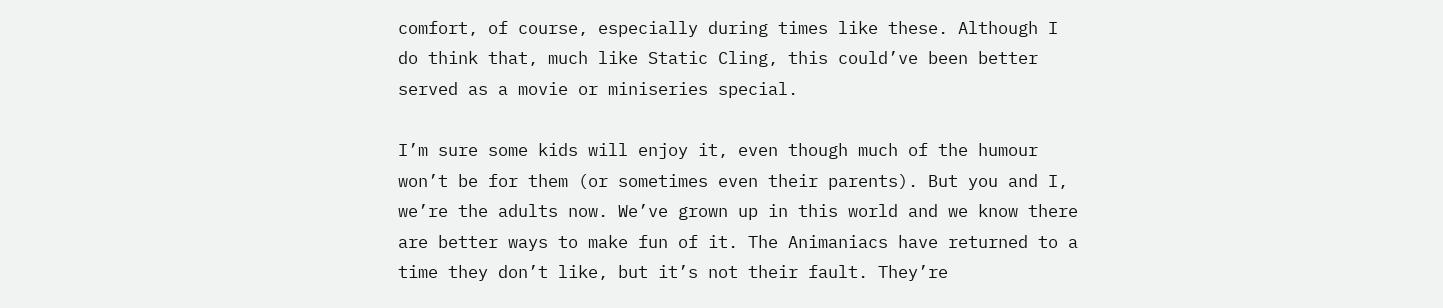comfort, of course, especially during times like these. Although I do think that, much like Static Cling, this could’ve been better served as a movie or miniseries special.

I’m sure some kids will enjoy it, even though much of the humour won’t be for them (or sometimes even their parents). But you and I, we’re the adults now. We’ve grown up in this world and we know there are better ways to make fun of it. The Animaniacs have returned to a time they don’t like, but it’s not their fault. They’re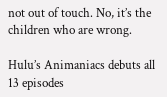not out of touch. No, it’s the children who are wrong.

Hulu’s Animaniacs debuts all 13 episodes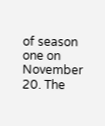of season one on November 20. The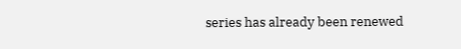series has already been renewed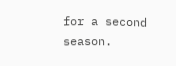for a second season.